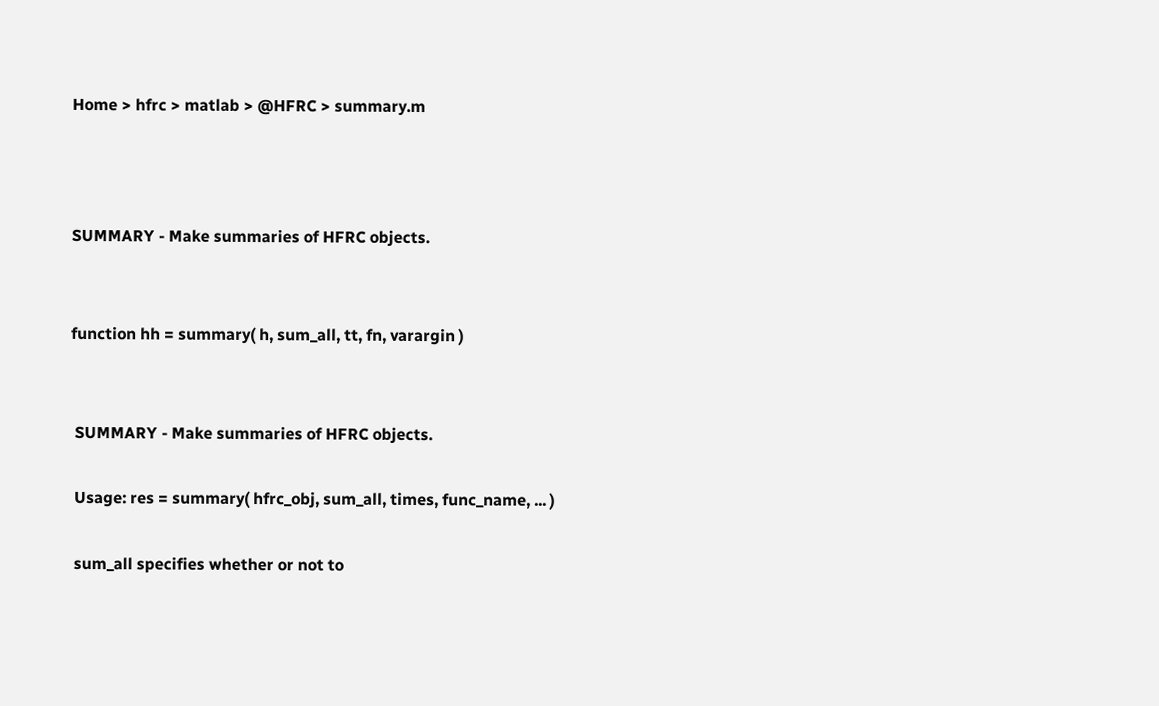Home > hfrc > matlab > @HFRC > summary.m



SUMMARY - Make summaries of HFRC objects.


function hh = summary( h, sum_all, tt, fn, varargin )


 SUMMARY - Make summaries of HFRC objects.

 Usage: res = summary( hfrc_obj, sum_all, times, func_name, ... )

 sum_all specifies whether or not to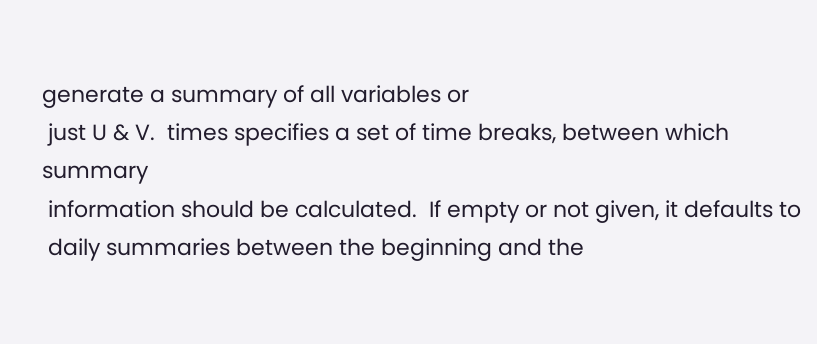generate a summary of all variables or
 just U & V.  times specifies a set of time breaks, between which summary
 information should be calculated.  If empty or not given, it defaults to
 daily summaries between the beginning and the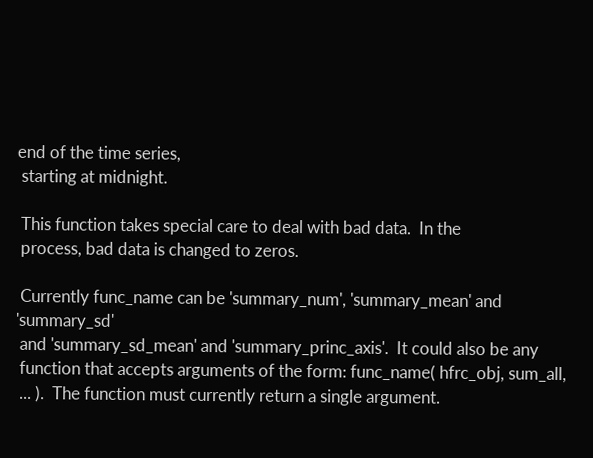end of the time series,
 starting at midnight.

 This function takes special care to deal with bad data.  In the
 process, bad data is changed to zeros.

 Currently func_name can be 'summary_num', 'summary_mean' and 'summary_sd'
 and 'summary_sd_mean' and 'summary_princ_axis'.  It could also be any
 function that accepts arguments of the form: func_name( hfrc_obj, sum_all,
 ... ).  The function must currently return a single argument.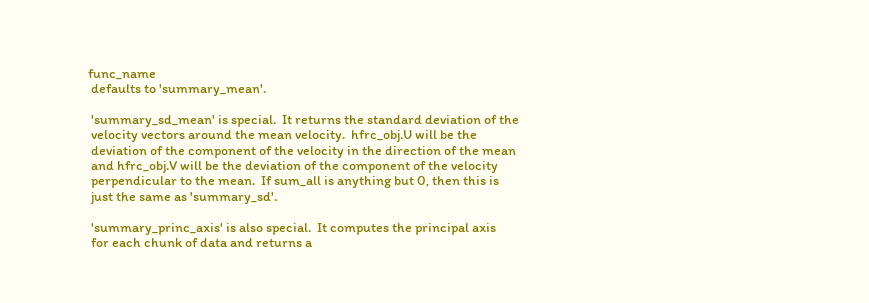func_name
 defaults to 'summary_mean'.

 'summary_sd_mean' is special.  It returns the standard deviation of the
 velocity vectors around the mean velocity.  hfrc_obj.U will be the
 deviation of the component of the velocity in the direction of the mean
 and hfrc_obj.V will be the deviation of the component of the velocity
 perpendicular to the mean.  If sum_all is anything but 0, then this is
 just the same as 'summary_sd'.

 'summary_princ_axis' is also special.  It computes the principal axis
 for each chunk of data and returns a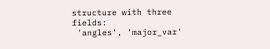structure with three fields:
 'angles', 'major_var'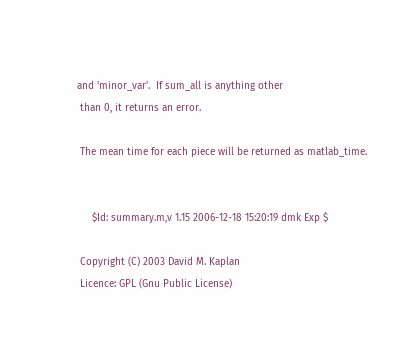and 'minor_var'.  If sum_all is anything other
 than 0, it returns an error.

 The mean time for each piece will be returned as matlab_time.


     $Id: summary.m,v 1.15 2006-12-18 15:20:19 dmk Exp $

 Copyright (C) 2003 David M. Kaplan
 Licence: GPL (Gnu Public License)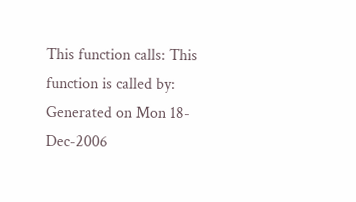This function calls: This function is called by:
Generated on Mon 18-Dec-2006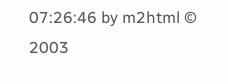07:26:46 by m2html © 2003